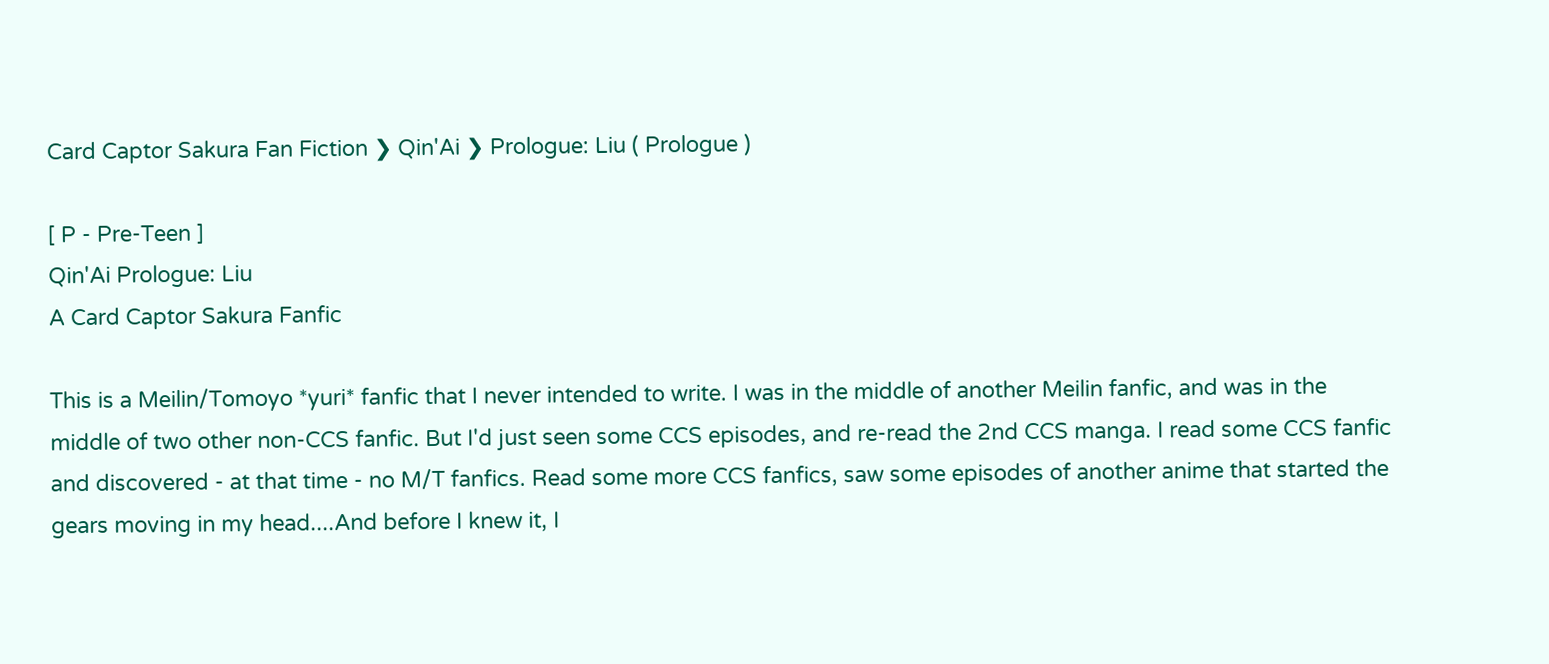Card Captor Sakura Fan Fiction ❯ Qin'Ai ❯ Prologue: Liu ( Prologue )

[ P - Pre-Teen ]
Qin'Ai Prologue: Liu
A Card Captor Sakura Fanfic

This is a Meilin/Tomoyo *yuri* fanfic that I never intended to write. I was in the middle of another Meilin fanfic, and was in the middle of two other non-CCS fanfic. But I'd just seen some CCS episodes, and re-read the 2nd CCS manga. I read some CCS fanfic and discovered - at that time - no M/T fanfics. Read some more CCS fanfics, saw some episodes of another anime that started the gears moving in my head....And before I knew it, I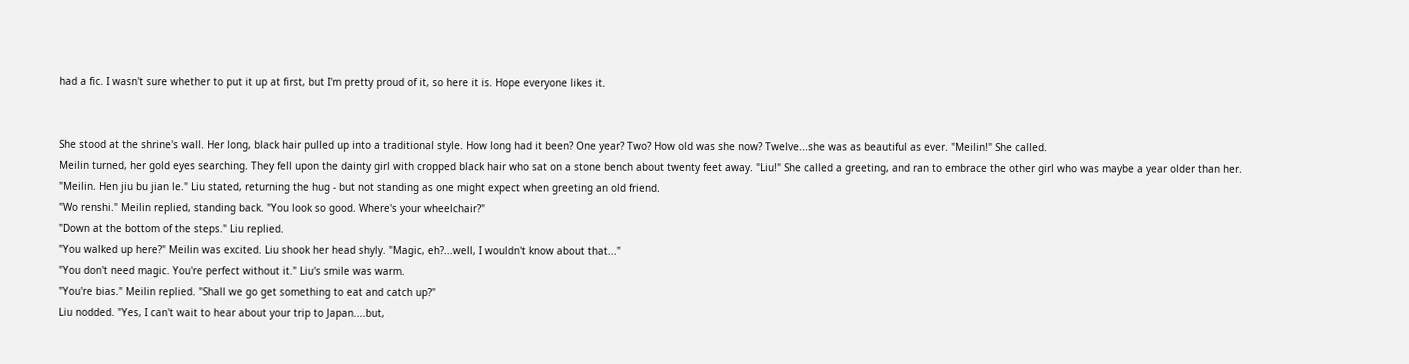had a fic. I wasn't sure whether to put it up at first, but I'm pretty proud of it, so here it is. Hope everyone likes it.


She stood at the shrine's wall. Her long, black hair pulled up into a traditional style. How long had it been? One year? Two? How old was she now? Twelve...she was as beautiful as ever. "Meilin!" She called.
Meilin turned, her gold eyes searching. They fell upon the dainty girl with cropped black hair who sat on a stone bench about twenty feet away. "Liu!" She called a greeting, and ran to embrace the other girl who was maybe a year older than her.
"Meilin. Hen jiu bu jian le." Liu stated, returning the hug - but not standing as one might expect when greeting an old friend.
"Wo renshi." Meilin replied, standing back. "You look so good. Where's your wheelchair?"
"Down at the bottom of the steps." Liu replied.
"You walked up here?" Meilin was excited. Liu shook her head shyly. "Magic, eh?...well, I wouldn't know about that..."
"You don't need magic. You're perfect without it." Liu's smile was warm.
"You're bias." Meilin replied. "Shall we go get something to eat and catch up?"
Liu nodded. "Yes, I can't wait to hear about your trip to Japan....but,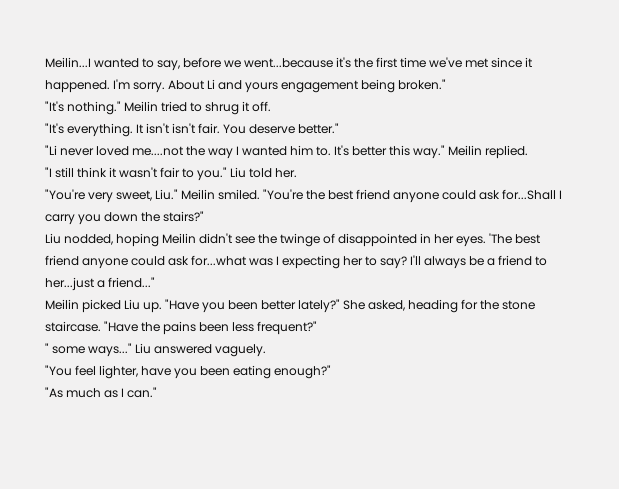Meilin...I wanted to say, before we went...because it's the first time we've met since it happened. I'm sorry. About Li and yours engagement being broken."
"It's nothing." Meilin tried to shrug it off.
"It's everything. It isn't isn't fair. You deserve better."
"Li never loved me....not the way I wanted him to. It's better this way." Meilin replied.
"I still think it wasn't fair to you." Liu told her.
"You're very sweet, Liu." Meilin smiled. "You're the best friend anyone could ask for...Shall I carry you down the stairs?"
Liu nodded, hoping Meilin didn't see the twinge of disappointed in her eyes. 'The best friend anyone could ask for...what was I expecting her to say? I'll always be a friend to her...just a friend..."
Meilin picked Liu up. "Have you been better lately?" She asked, heading for the stone staircase. "Have the pains been less frequent?"
" some ways..." Liu answered vaguely.
"You feel lighter, have you been eating enough?"
"As much as I can."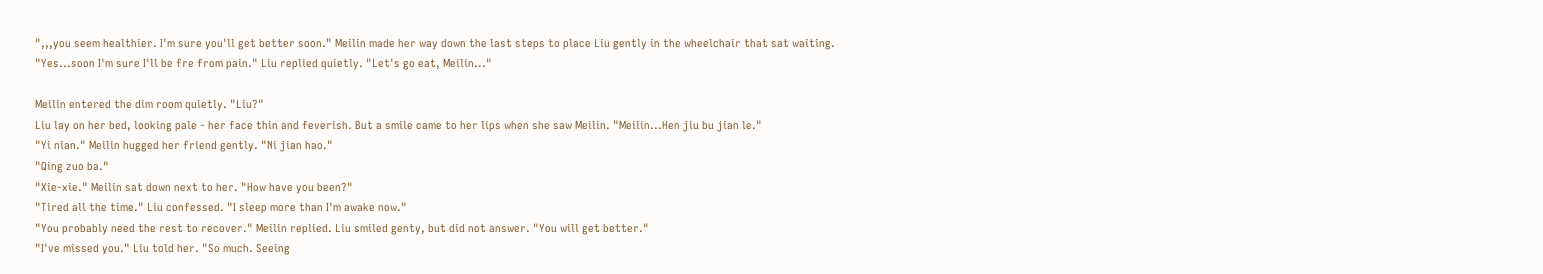",,,you seem healthier. I'm sure you'll get better soon." Meilin made her way down the last steps to place Liu gently in the wheelchair that sat waiting.
"Yes...soon I'm sure I'll be fre from pain." Liu replied quietly. "Let's go eat, Meilin..."

Meilin entered the dim room quietly. "Liu?"
Liu lay on her bed, looking pale - her face thin and feverish. But a smile came to her lips when she saw Meilin. "Meilin...Hen jiu bu jian le."
"Yi nian." Meilin hugged her friend gently. "Ni jian hao."
"Qing zuo ba."
"Xie-xie." Meilin sat down next to her. "How have you been?"
"Tired all the time." Liu confessed. "I sleep more than I'm awake now."
"You probably need the rest to recover." Meilin replied. Liu smiled genty, but did not answer. "You will get better."
"I've missed you." Liu told her. "So much. Seeing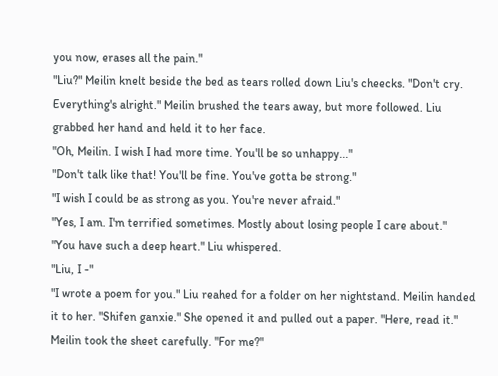you now, erases all the pain."
"Liu?" Meilin knelt beside the bed as tears rolled down Liu's cheecks. "Don't cry. Everything's alright." Meilin brushed the tears away, but more followed. Liu grabbed her hand and held it to her face.
"Oh, Meilin. I wish I had more time. You'll be so unhappy..."
"Don't talk like that! You'll be fine. You've gotta be strong."
"I wish I could be as strong as you. You're never afraid."
"Yes, I am. I'm terrified sometimes. Mostly about losing people I care about."
"You have such a deep heart." Liu whispered.
"Liu, I -"
"I wrote a poem for you." Liu reahed for a folder on her nightstand. Meilin handed it to her. "Shifen ganxie." She opened it and pulled out a paper. "Here, read it."
Meilin took the sheet carefully. "For me?"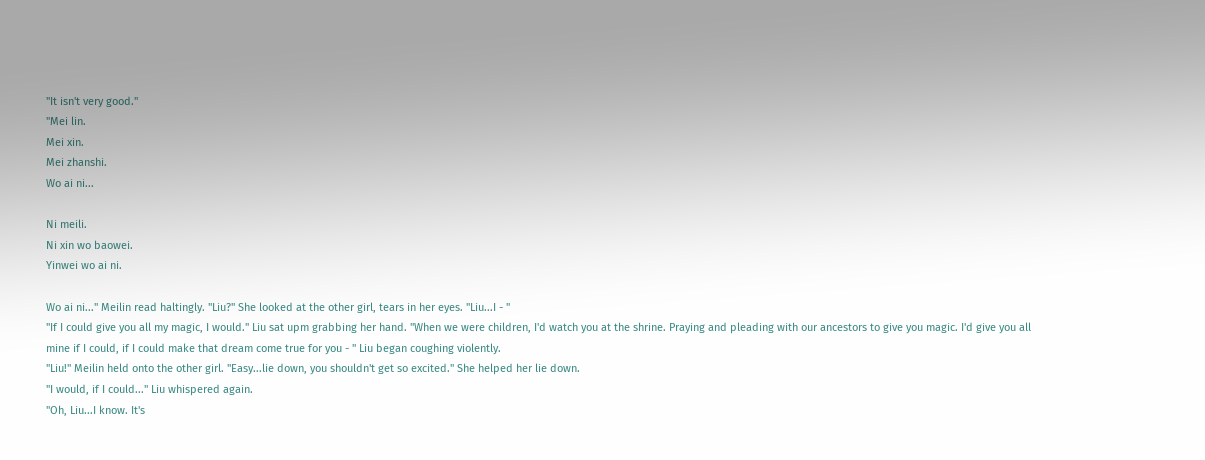"It isn't very good."
"Mei lin.
Mei xin.
Mei zhanshi.
Wo ai ni...

Ni meili.
Ni xin wo baowei.
Yinwei wo ai ni.

Wo ai ni..." Meilin read haltingly. "Liu?" She looked at the other girl, tears in her eyes. "Liu...I - "
"If I could give you all my magic, I would." Liu sat upm grabbing her hand. "When we were children, I'd watch you at the shrine. Praying and pleading with our ancestors to give you magic. I'd give you all mine if I could, if I could make that dream come true for you - " Liu began coughing violently.
"Liu!" Meilin held onto the other girl. "Easy...lie down, you shouldn't get so excited." She helped her lie down.
"I would, if I could..." Liu whispered again.
"Oh, Liu...I know. It's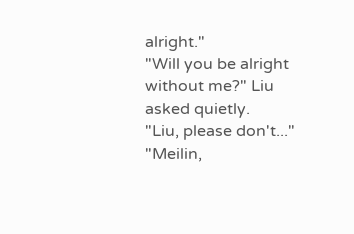alright."
"Will you be alright without me?" Liu asked quietly.
"Liu, please don't..."
"Meilin,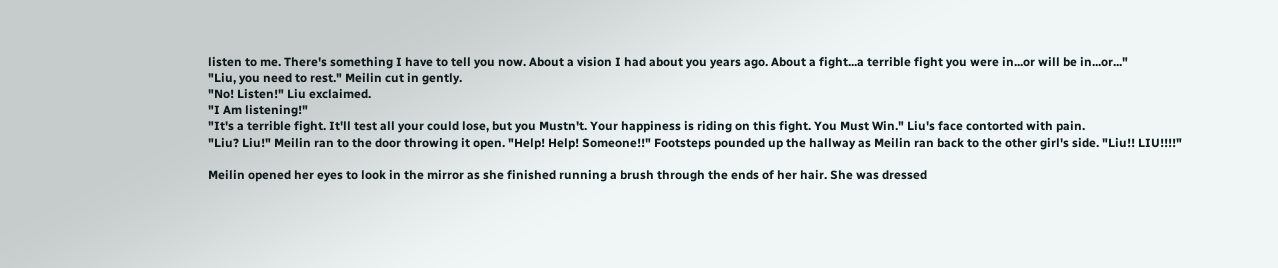listen to me. There's something I have to tell you now. About a vision I had about you years ago. About a fight...a terrible fight you were in...or will be in...or..."
"Liu, you need to rest." Meilin cut in gently.
"No! Listen!" Liu exclaimed.
"I Am listening!"
"It's a terrible fight. It'll test all your could lose, but you Mustn't. Your happiness is riding on this fight. You Must Win." Liu's face contorted with pain.
"Liu? Liu!" Meilin ran to the door throwing it open. "Help! Help! Someone!!" Footsteps pounded up the hallway as Meilin ran back to the other girl's side. "Liu!! LIU!!!!"

Meilin opened her eyes to look in the mirror as she finished running a brush through the ends of her hair. She was dressed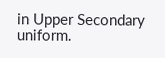in Upper Secondary uniform.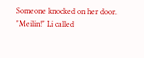Someone knocked on her door.
"Meilin!" Li called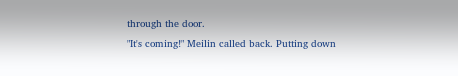through the door.
"It's coming!" Meilin called back. Putting down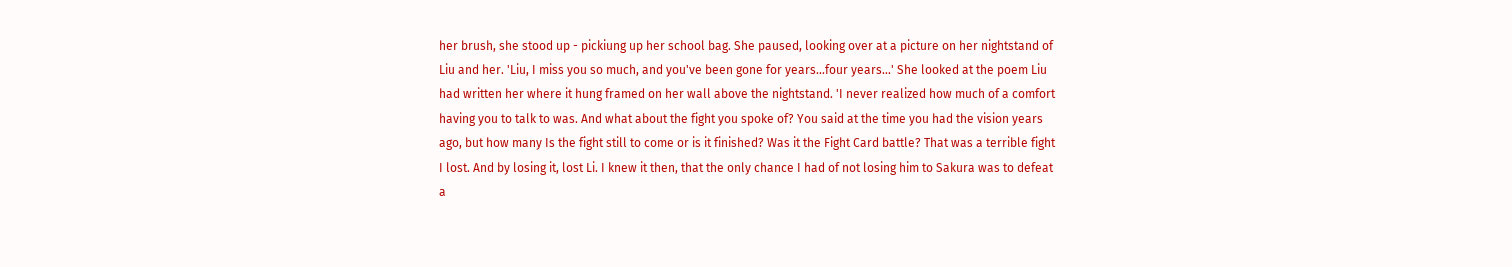her brush, she stood up - pickiung up her school bag. She paused, looking over at a picture on her nightstand of Liu and her. 'Liu, I miss you so much, and you've been gone for years...four years...' She looked at the poem Liu had written her where it hung framed on her wall above the nightstand. 'I never realized how much of a comfort having you to talk to was. And what about the fight you spoke of? You said at the time you had the vision years ago, but how many Is the fight still to come or is it finished? Was it the Fight Card battle? That was a terrible fight I lost. And by losing it, lost Li. I knew it then, that the only chance I had of not losing him to Sakura was to defeat a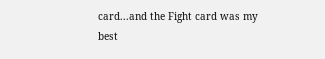card...and the Fight card was my best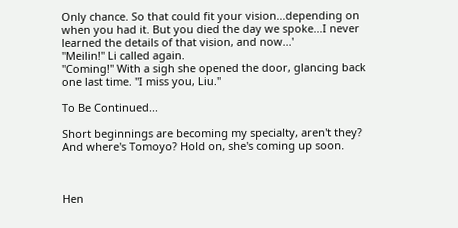Only chance. So that could fit your vision...depending on when you had it. But you died the day we spoke...I never learned the details of that vision, and now...'
"Meilin!" Li called again.
"Coming!" With a sigh she opened the door, glancing back one last time. "I miss you, Liu."

To Be Continued...

Short beginnings are becoming my specialty, aren't they? And where's Tomoyo? Hold on, she's coming up soon.



Hen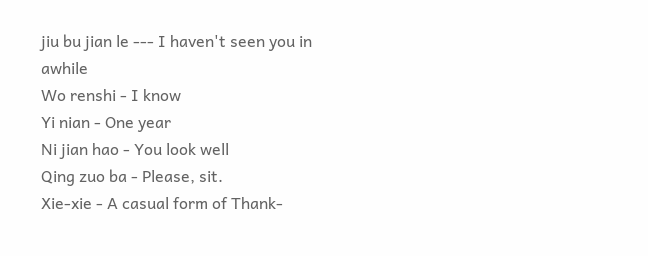jiu bu jian le --- I haven't seen you in awhile
Wo renshi - I know
Yi nian - One year
Ni jian hao - You look well
Qing zuo ba - Please, sit.
Xie-xie - A casual form of Thank-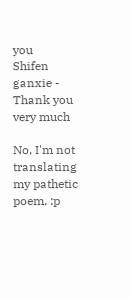you
Shifen ganxie - Thank you very much

No, I'm not translating my pathetic poem. :p